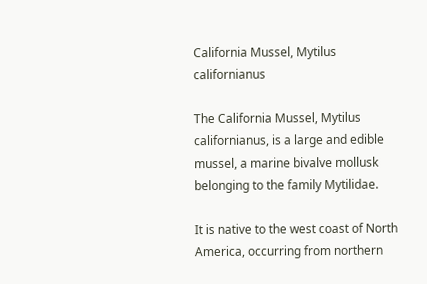California Mussel, Mytilus californianus

The California Mussel, Mytilus californianus, is a large and edible mussel, a marine bivalve mollusk belonging to the family Mytilidae.

It is native to the west coast of North America, occurring from northern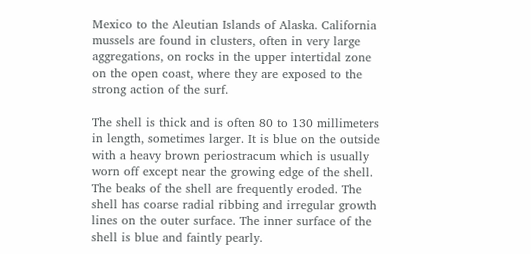Mexico to the Aleutian Islands of Alaska. California mussels are found in clusters, often in very large aggregations, on rocks in the upper intertidal zone on the open coast, where they are exposed to the strong action of the surf.

The shell is thick and is often 80 to 130 millimeters in length, sometimes larger. It is blue on the outside with a heavy brown periostracum which is usually worn off except near the growing edge of the shell. The beaks of the shell are frequently eroded. The shell has coarse radial ribbing and irregular growth lines on the outer surface. The inner surface of the shell is blue and faintly pearly.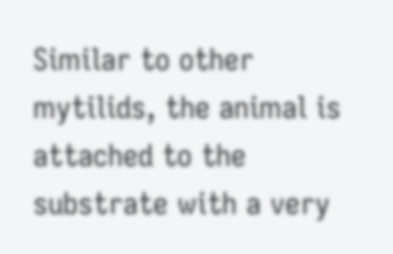Similar to other mytilids, the animal is attached to the substrate with a very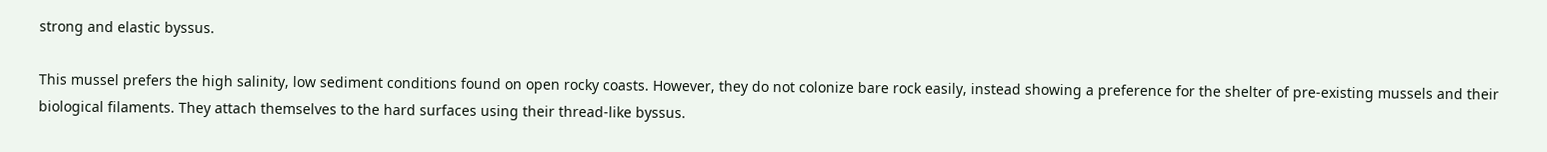strong and elastic byssus.

This mussel prefers the high salinity, low sediment conditions found on open rocky coasts. However, they do not colonize bare rock easily, instead showing a preference for the shelter of pre-existing mussels and their biological filaments. They attach themselves to the hard surfaces using their thread-like byssus.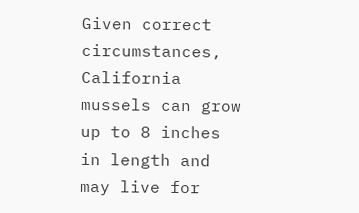Given correct circumstances, California mussels can grow up to 8 inches in length and may live for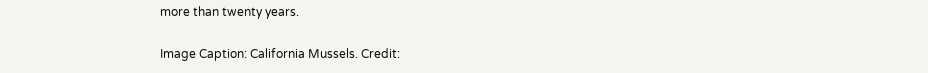more than twenty years.

Image Caption: California Mussels. Credit: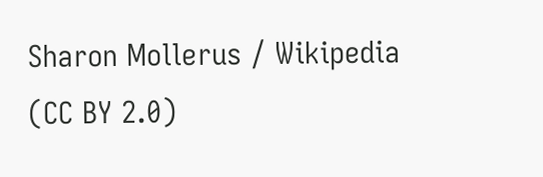Sharon Mollerus / Wikipedia (CC BY 2.0)